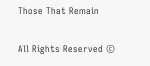Those That Remain

All Rights Reserved ©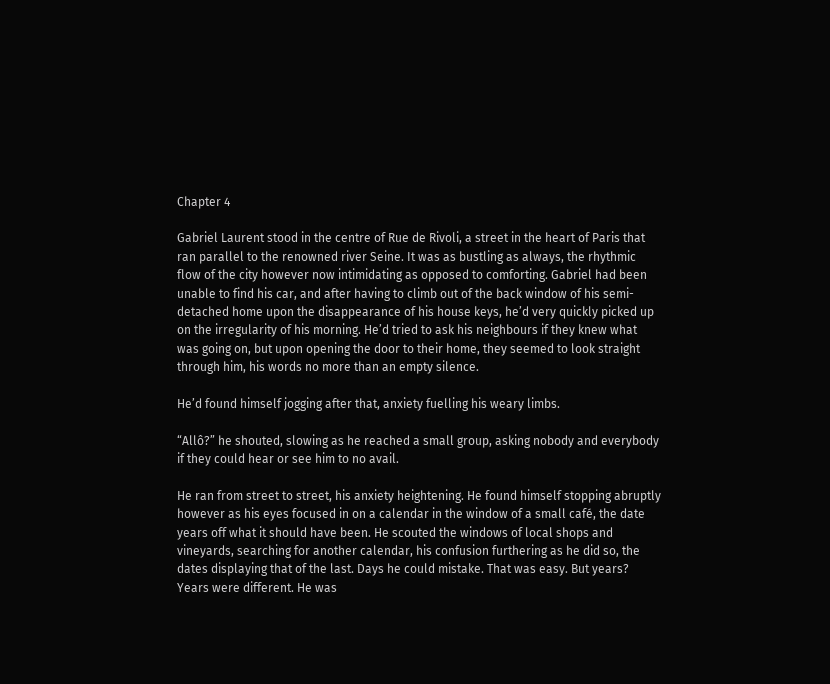Chapter 4

Gabriel Laurent stood in the centre of Rue de Rivoli, a street in the heart of Paris that ran parallel to the renowned river Seine. It was as bustling as always, the rhythmic flow of the city however now intimidating as opposed to comforting. Gabriel had been unable to find his car, and after having to climb out of the back window of his semi-detached home upon the disappearance of his house keys, he’d very quickly picked up on the irregularity of his morning. He’d tried to ask his neighbours if they knew what was going on, but upon opening the door to their home, they seemed to look straight through him, his words no more than an empty silence.

He’d found himself jogging after that, anxiety fuelling his weary limbs.

“Allô?” he shouted, slowing as he reached a small group, asking nobody and everybody if they could hear or see him to no avail.

He ran from street to street, his anxiety heightening. He found himself stopping abruptly however as his eyes focused in on a calendar in the window of a small café, the date years off what it should have been. He scouted the windows of local shops and vineyards, searching for another calendar, his confusion furthering as he did so, the dates displaying that of the last. Days he could mistake. That was easy. But years? Years were different. He was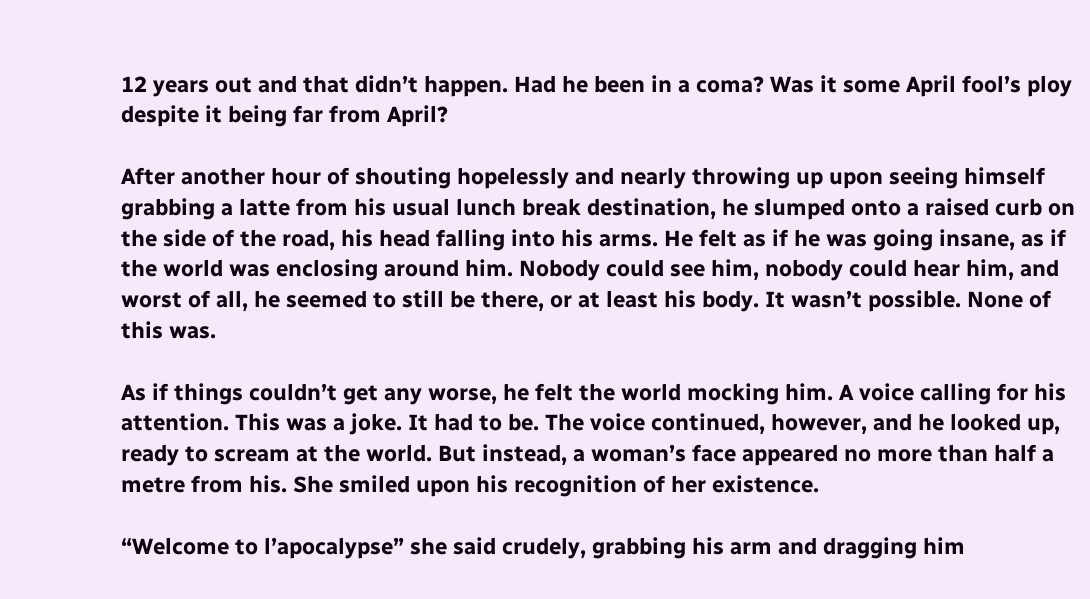12 years out and that didn’t happen. Had he been in a coma? Was it some April fool’s ploy despite it being far from April?

After another hour of shouting hopelessly and nearly throwing up upon seeing himself grabbing a latte from his usual lunch break destination, he slumped onto a raised curb on the side of the road, his head falling into his arms. He felt as if he was going insane, as if the world was enclosing around him. Nobody could see him, nobody could hear him, and worst of all, he seemed to still be there, or at least his body. It wasn’t possible. None of this was.

As if things couldn’t get any worse, he felt the world mocking him. A voice calling for his attention. This was a joke. It had to be. The voice continued, however, and he looked up, ready to scream at the world. But instead, a woman’s face appeared no more than half a metre from his. She smiled upon his recognition of her existence.

“Welcome to l’apocalypse” she said crudely, grabbing his arm and dragging him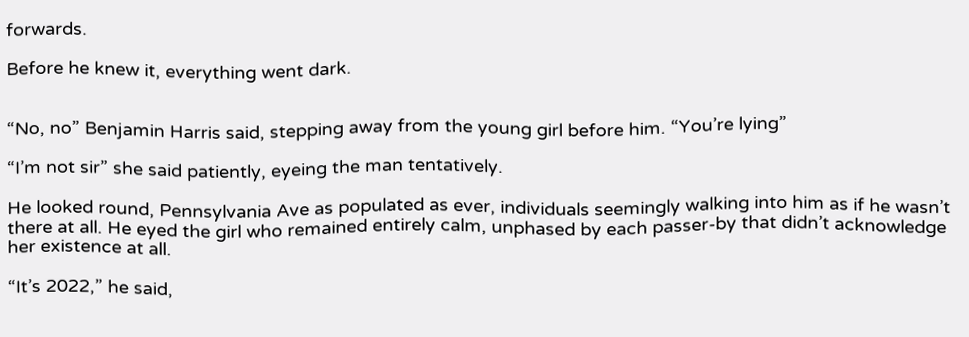forwards.

Before he knew it, everything went dark.


“No, no” Benjamin Harris said, stepping away from the young girl before him. “You’re lying”

“I’m not sir” she said patiently, eyeing the man tentatively.

He looked round, Pennsylvania Ave as populated as ever, individuals seemingly walking into him as if he wasn’t there at all. He eyed the girl who remained entirely calm, unphased by each passer-by that didn’t acknowledge her existence at all.

“It’s 2022,” he said,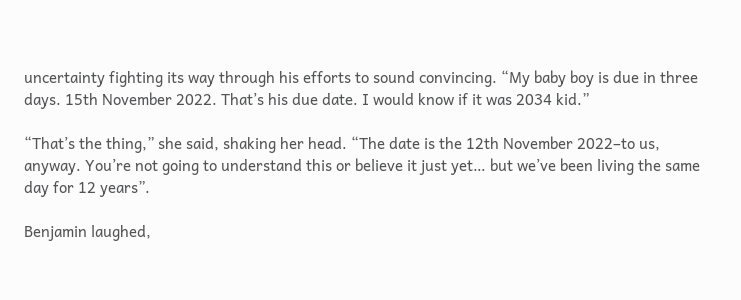uncertainty fighting its way through his efforts to sound convincing. “My baby boy is due in three days. 15th November 2022. That’s his due date. I would know if it was 2034 kid.”

“That’s the thing,” she said, shaking her head. “The date is the 12th November 2022–to us, anyway. You’re not going to understand this or believe it just yet… but we’ve been living the same day for 12 years”.

Benjamin laughed,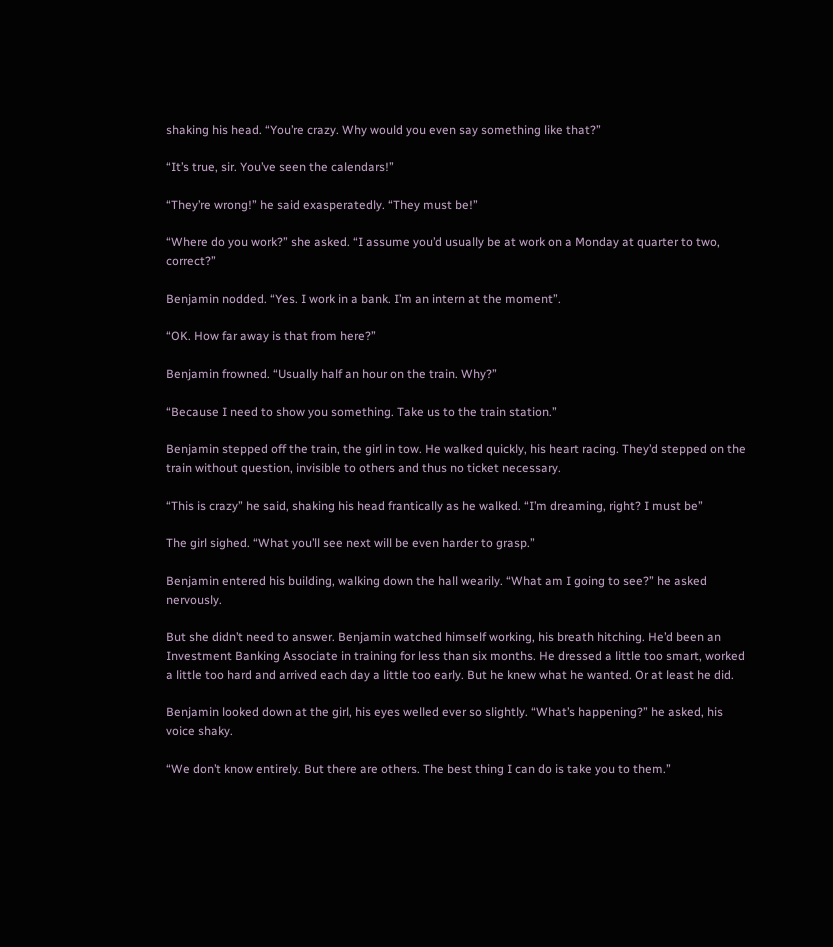shaking his head. “You’re crazy. Why would you even say something like that?”

“It’s true, sir. You’ve seen the calendars!”

“They’re wrong!” he said exasperatedly. “They must be!”

“Where do you work?” she asked. “I assume you’d usually be at work on a Monday at quarter to two, correct?”

Benjamin nodded. “Yes. I work in a bank. I’m an intern at the moment”.

“OK. How far away is that from here?”

Benjamin frowned. “Usually half an hour on the train. Why?”

“Because I need to show you something. Take us to the train station.”

Benjamin stepped off the train, the girl in tow. He walked quickly, his heart racing. They’d stepped on the train without question, invisible to others and thus no ticket necessary.

“This is crazy” he said, shaking his head frantically as he walked. “I’m dreaming, right? I must be”

The girl sighed. “What you’ll see next will be even harder to grasp.”

Benjamin entered his building, walking down the hall wearily. “What am I going to see?” he asked nervously.

But she didn’t need to answer. Benjamin watched himself working, his breath hitching. He’d been an Investment Banking Associate in training for less than six months. He dressed a little too smart, worked a little too hard and arrived each day a little too early. But he knew what he wanted. Or at least he did.

Benjamin looked down at the girl, his eyes welled ever so slightly. “What’s happening?” he asked, his voice shaky.

“We don’t know entirely. But there are others. The best thing I can do is take you to them.”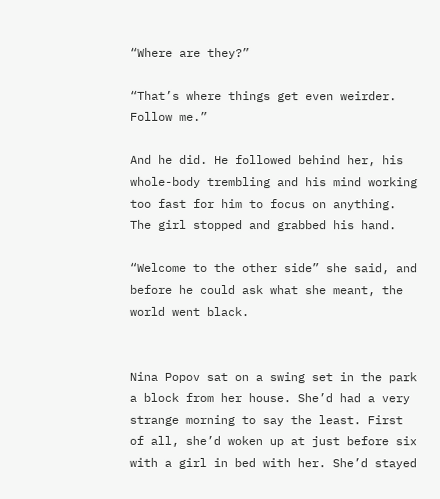“Where are they?”

“That’s where things get even weirder. Follow me.”

And he did. He followed behind her, his whole-body trembling and his mind working too fast for him to focus on anything. The girl stopped and grabbed his hand.

“Welcome to the other side” she said, and before he could ask what she meant, the world went black.


Nina Popov sat on a swing set in the park a block from her house. She’d had a very strange morning to say the least. First of all, she’d woken up at just before six with a girl in bed with her. She’d stayed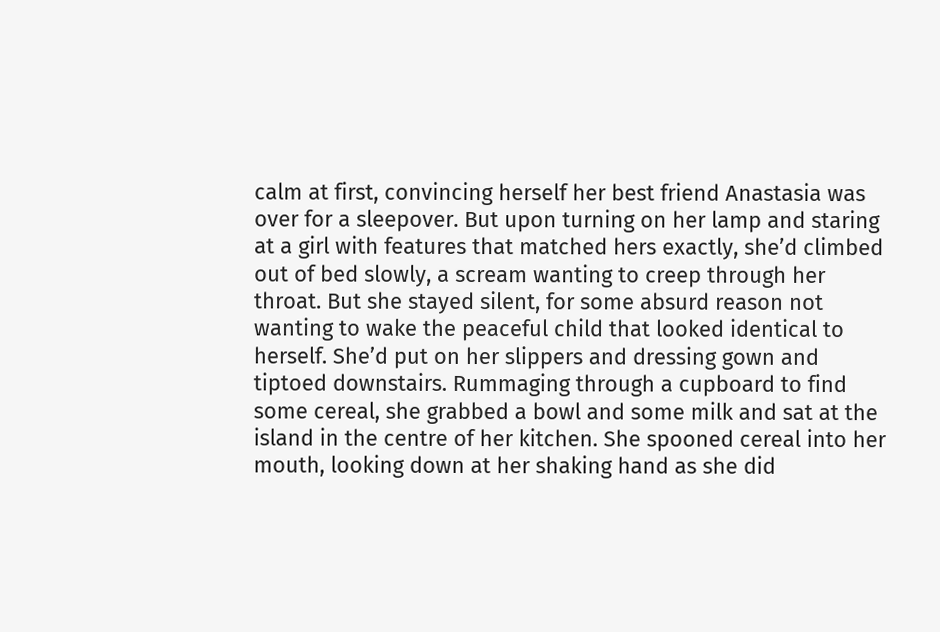calm at first, convincing herself her best friend Anastasia was over for a sleepover. But upon turning on her lamp and staring at a girl with features that matched hers exactly, she’d climbed out of bed slowly, a scream wanting to creep through her throat. But she stayed silent, for some absurd reason not wanting to wake the peaceful child that looked identical to herself. She’d put on her slippers and dressing gown and tiptoed downstairs. Rummaging through a cupboard to find some cereal, she grabbed a bowl and some milk and sat at the island in the centre of her kitchen. She spooned cereal into her mouth, looking down at her shaking hand as she did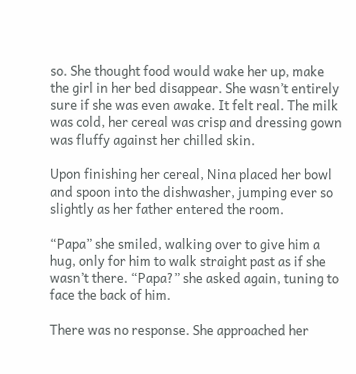so. She thought food would wake her up, make the girl in her bed disappear. She wasn’t entirely sure if she was even awake. It felt real. The milk was cold, her cereal was crisp and dressing gown was fluffy against her chilled skin.

Upon finishing her cereal, Nina placed her bowl and spoon into the dishwasher, jumping ever so slightly as her father entered the room.

“Papa” she smiled, walking over to give him a hug, only for him to walk straight past as if she wasn’t there. “Papa?” she asked again, tuning to face the back of him.

There was no response. She approached her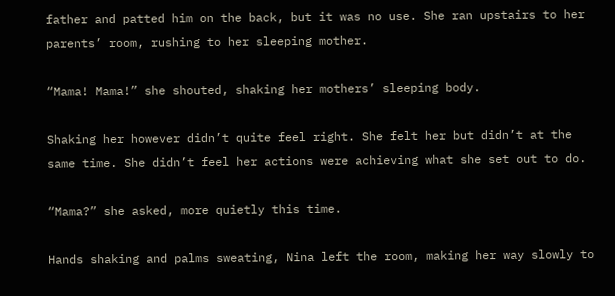father and patted him on the back, but it was no use. She ran upstairs to her parents’ room, rushing to her sleeping mother.

“Mama! Mama!” she shouted, shaking her mothers’ sleeping body.

Shaking her however didn’t quite feel right. She felt her but didn’t at the same time. She didn’t feel her actions were achieving what she set out to do.

“Mama?” she asked, more quietly this time.

Hands shaking and palms sweating, Nina left the room, making her way slowly to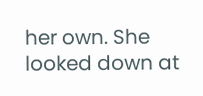her own. She looked down at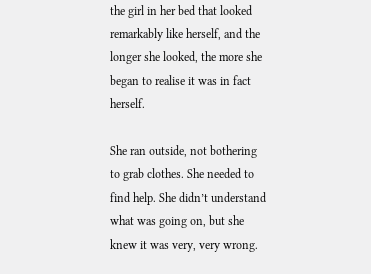the girl in her bed that looked remarkably like herself, and the longer she looked, the more she began to realise it was in fact herself.

She ran outside, not bothering to grab clothes. She needed to find help. She didn’t understand what was going on, but she knew it was very, very wrong.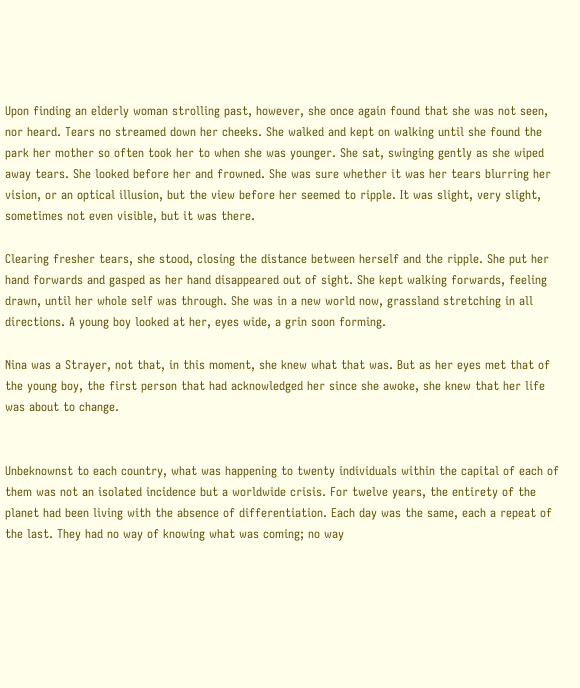Upon finding an elderly woman strolling past, however, she once again found that she was not seen, nor heard. Tears no streamed down her cheeks. She walked and kept on walking until she found the park her mother so often took her to when she was younger. She sat, swinging gently as she wiped away tears. She looked before her and frowned. She was sure whether it was her tears blurring her vision, or an optical illusion, but the view before her seemed to ripple. It was slight, very slight, sometimes not even visible, but it was there.

Clearing fresher tears, she stood, closing the distance between herself and the ripple. She put her hand forwards and gasped as her hand disappeared out of sight. She kept walking forwards, feeling drawn, until her whole self was through. She was in a new world now, grassland stretching in all directions. A young boy looked at her, eyes wide, a grin soon forming.

Nina was a Strayer, not that, in this moment, she knew what that was. But as her eyes met that of the young boy, the first person that had acknowledged her since she awoke, she knew that her life was about to change.


Unbeknownst to each country, what was happening to twenty individuals within the capital of each of them was not an isolated incidence but a worldwide crisis. For twelve years, the entirety of the planet had been living with the absence of differentiation. Each day was the same, each a repeat of the last. They had no way of knowing what was coming; no way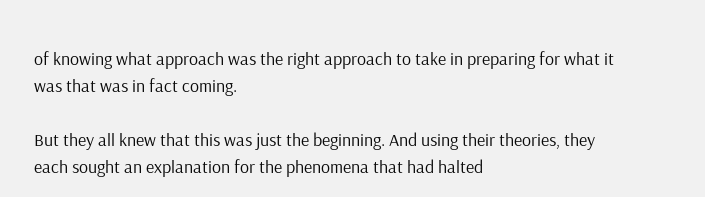of knowing what approach was the right approach to take in preparing for what it was that was in fact coming.

But they all knew that this was just the beginning. And using their theories, they each sought an explanation for the phenomena that had halted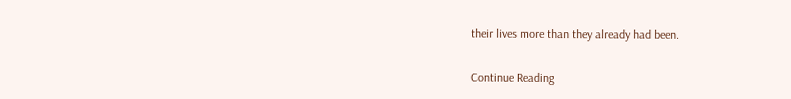their lives more than they already had been.

Continue Reading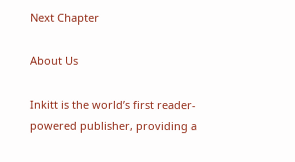Next Chapter

About Us

Inkitt is the world’s first reader-powered publisher, providing a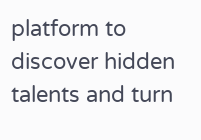platform to discover hidden talents and turn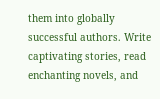them into globally successful authors. Write captivating stories, read enchanting novels, and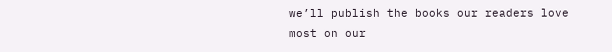we’ll publish the books our readers love most on our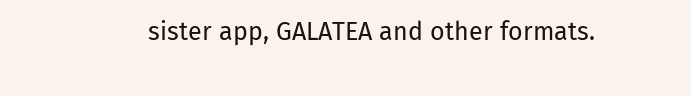sister app, GALATEA and other formats.